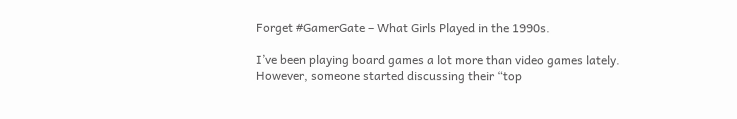Forget #GamerGate – What Girls Played in the 1990s.

I’ve been playing board games a lot more than video games lately. However, someone started discussing their “top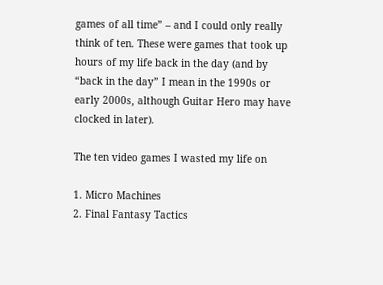games of all time” – and I could only really think of ten. These were games that took up hours of my life back in the day (and by “back in the day” I mean in the 1990s or early 2000s, although Guitar Hero may have clocked in later).

The ten video games I wasted my life on

1. Micro Machines
2. Final Fantasy Tactics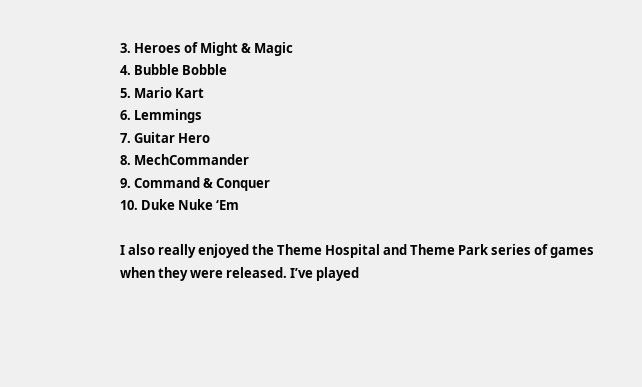3. Heroes of Might & Magic
4. Bubble Bobble
5. Mario Kart
6. Lemmings
7. Guitar Hero
8. MechCommander
9. Command & Conquer
10. Duke Nuke ‘Em

I also really enjoyed the Theme Hospital and Theme Park series of games when they were released. I’ve played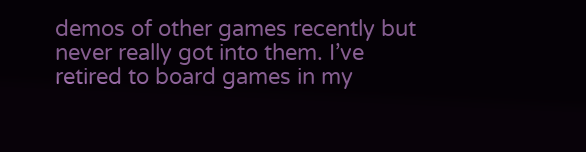demos of other games recently but never really got into them. I’ve retired to board games in my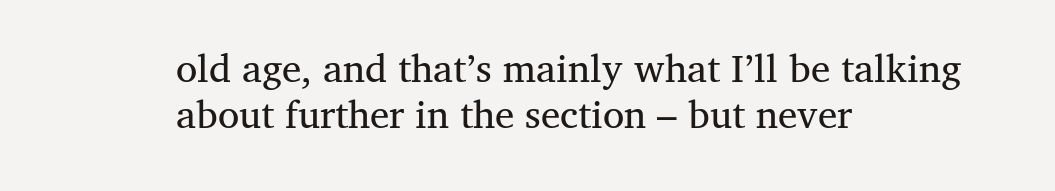old age, and that’s mainly what I’ll be talking about further in the section – but never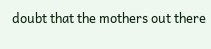doubt that the mothers out there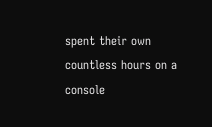spent their own countless hours on a console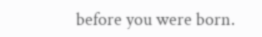before you were born.